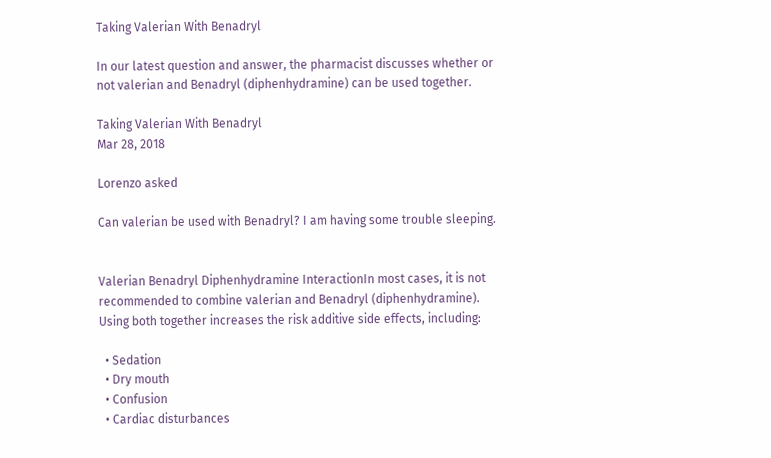Taking Valerian With Benadryl

In our latest question and answer, the pharmacist discusses whether or not valerian and Benadryl (diphenhydramine) can be used together.

Taking Valerian With Benadryl
Mar 28, 2018

Lorenzo asked

Can valerian be used with Benadryl? I am having some trouble sleeping.


Valerian Benadryl Diphenhydramine InteractionIn most cases, it is not recommended to combine valerian and Benadryl (diphenhydramine). Using both together increases the risk additive side effects, including:

  • Sedation
  • Dry mouth
  • Confusion
  • Cardiac disturbances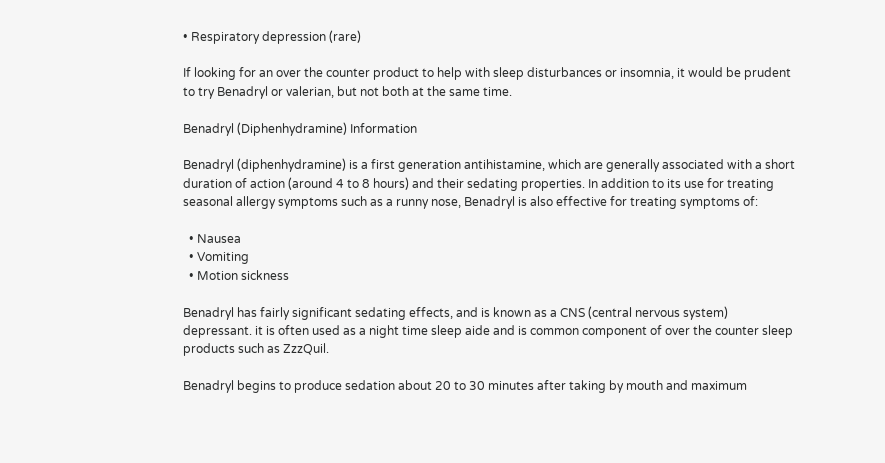• Respiratory depression (rare)

If looking for an over the counter product to help with sleep disturbances or insomnia, it would be prudent to try Benadryl or valerian, but not both at the same time.

Benadryl (Diphenhydramine) Information

Benadryl (diphenhydramine) is a first generation antihistamine, which are generally associated with a short duration of action (around 4 to 8 hours) and their sedating properties. In addition to its use for treating seasonal allergy symptoms such as a runny nose, Benadryl is also effective for treating symptoms of:

  • Nausea
  • Vomiting
  • Motion sickness

Benadryl has fairly significant sedating effects, and is known as a CNS (central nervous system) depressant. it is often used as a night time sleep aide and is common component of over the counter sleep products such as ZzzQuil.

Benadryl begins to produce sedation about 20 to 30 minutes after taking by mouth and maximum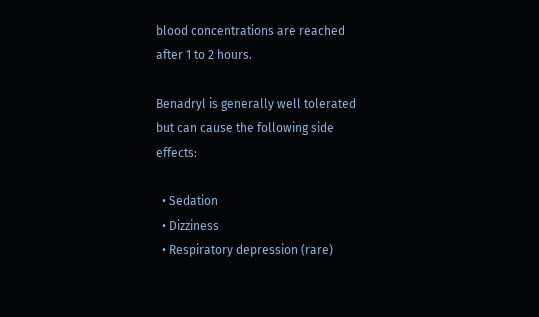blood concentrations are reached after 1 to 2 hours.

Benadryl is generally well tolerated but can cause the following side effects:

  • Sedation
  • Dizziness
  • Respiratory depression (rare)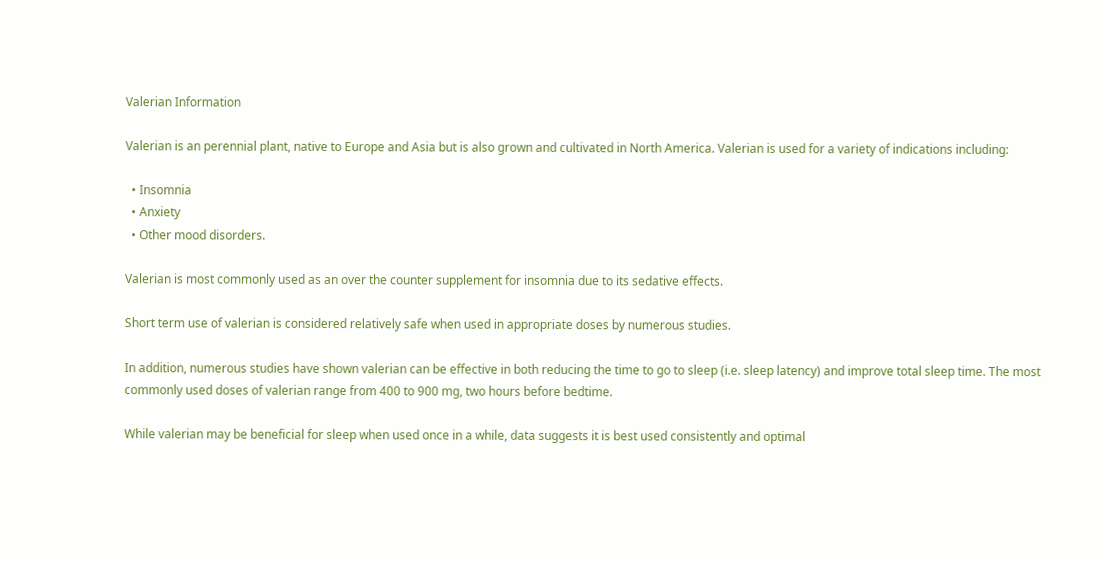Valerian Information

Valerian is an perennial plant, native to Europe and Asia but is also grown and cultivated in North America. Valerian is used for a variety of indications including:

  • Insomnia
  • Anxiety
  • Other mood disorders.

Valerian is most commonly used as an over the counter supplement for insomnia due to its sedative effects.

Short term use of valerian is considered relatively safe when used in appropriate doses by numerous studies.

In addition, numerous studies have shown valerian can be effective in both reducing the time to go to sleep (i.e. sleep latency) and improve total sleep time. The most commonly used doses of valerian range from 400 to 900 mg, two hours before bedtime.

While valerian may be beneficial for sleep when used once in a while, data suggests it is best used consistently and optimal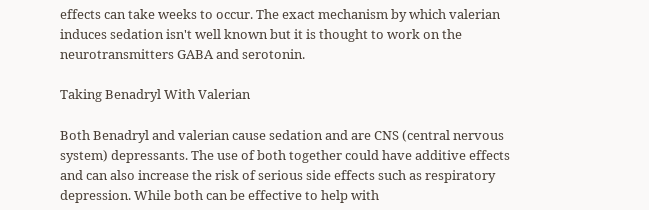effects can take weeks to occur. The exact mechanism by which valerian induces sedation isn't well known but it is thought to work on the neurotransmitters GABA and serotonin.

Taking Benadryl With Valerian

Both Benadryl and valerian cause sedation and are CNS (central nervous system) depressants. The use of both together could have additive effects and can also increase the risk of serious side effects such as respiratory depression. While both can be effective to help with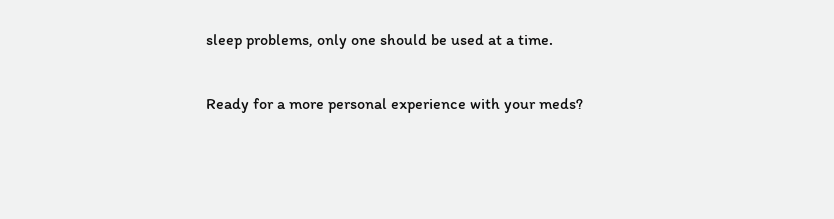sleep problems, only one should be used at a time.

Ready for a more personal experience with your meds?